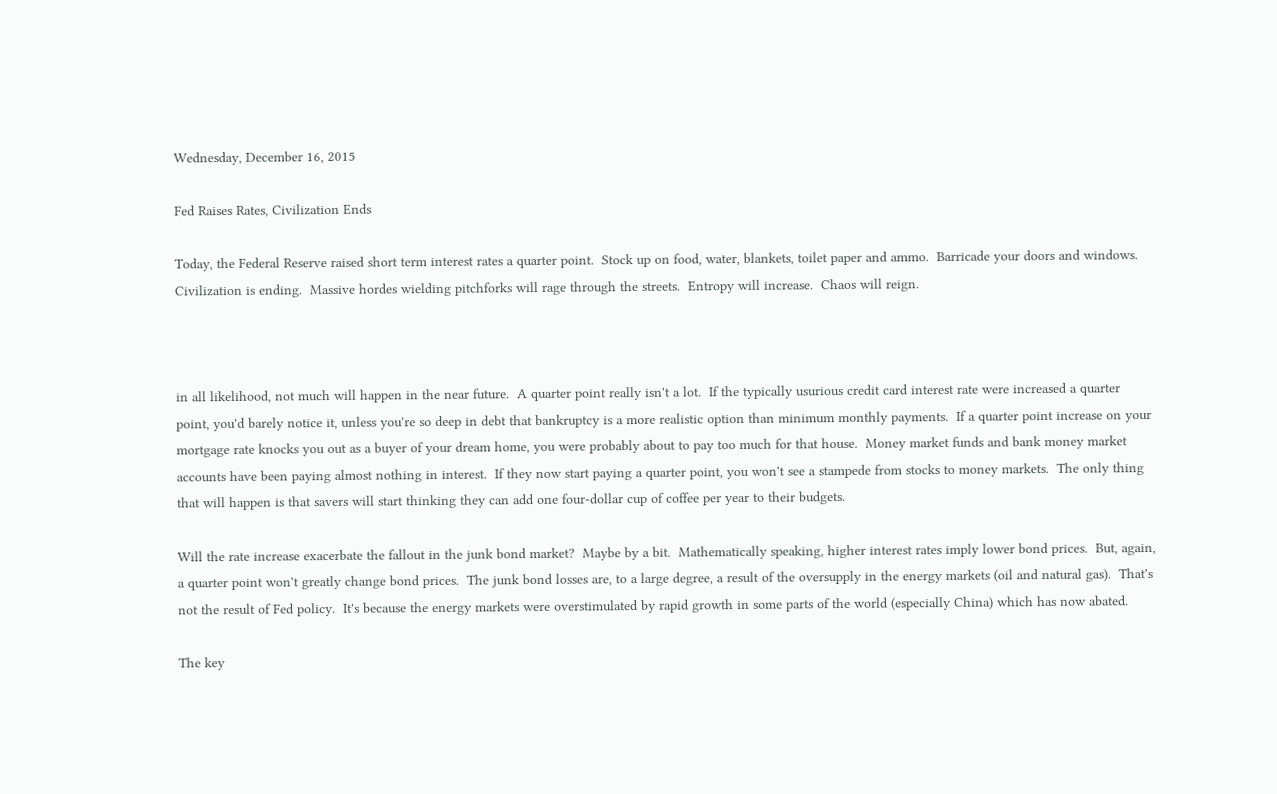Wednesday, December 16, 2015

Fed Raises Rates, Civilization Ends

Today, the Federal Reserve raised short term interest rates a quarter point.  Stock up on food, water, blankets, toilet paper and ammo.  Barricade your doors and windows.  Civilization is ending.  Massive hordes wielding pitchforks will rage through the streets.  Entropy will increase.  Chaos will reign.



in all likelihood, not much will happen in the near future.  A quarter point really isn't a lot.  If the typically usurious credit card interest rate were increased a quarter point, you'd barely notice it, unless you're so deep in debt that bankruptcy is a more realistic option than minimum monthly payments.  If a quarter point increase on your mortgage rate knocks you out as a buyer of your dream home, you were probably about to pay too much for that house.  Money market funds and bank money market accounts have been paying almost nothing in interest.  If they now start paying a quarter point, you won't see a stampede from stocks to money markets.  The only thing that will happen is that savers will start thinking they can add one four-dollar cup of coffee per year to their budgets.

Will the rate increase exacerbate the fallout in the junk bond market?  Maybe by a bit.  Mathematically speaking, higher interest rates imply lower bond prices.  But, again, a quarter point won't greatly change bond prices.  The junk bond losses are, to a large degree, a result of the oversupply in the energy markets (oil and natural gas).  That's not the result of Fed policy.  It's because the energy markets were overstimulated by rapid growth in some parts of the world (especially China) which has now abated.

The key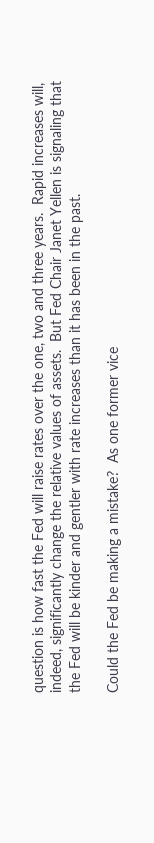question is how fast the Fed will raise rates over the one, two and three years.  Rapid increases will, indeed, significantly change the relative values of assets.  But Fed Chair Janet Yellen is signaling that the Fed will be kinder and gentler with rate increases than it has been in the past.

Could the Fed be making a mistake?  As one former vice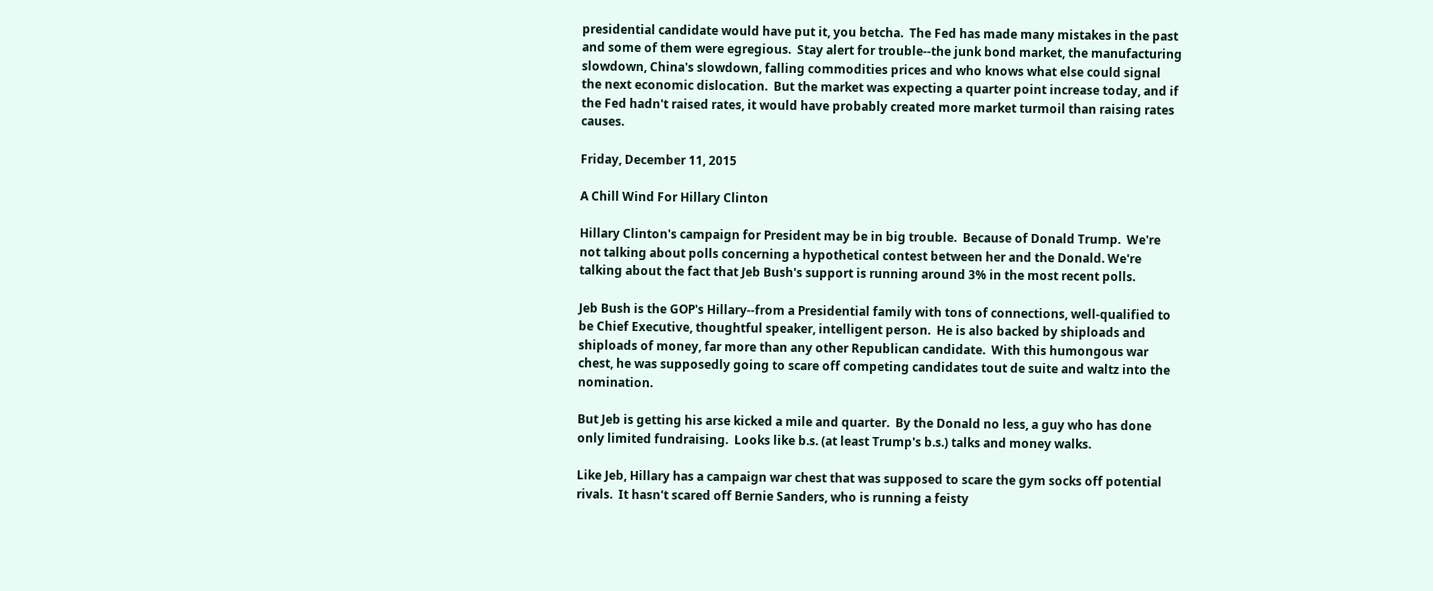presidential candidate would have put it, you betcha.  The Fed has made many mistakes in the past and some of them were egregious.  Stay alert for trouble--the junk bond market, the manufacturing slowdown, China's slowdown, falling commodities prices and who knows what else could signal the next economic dislocation.  But the market was expecting a quarter point increase today, and if the Fed hadn't raised rates, it would have probably created more market turmoil than raising rates causes.

Friday, December 11, 2015

A Chill Wind For Hillary Clinton

Hillary Clinton's campaign for President may be in big trouble.  Because of Donald Trump.  We're not talking about polls concerning a hypothetical contest between her and the Donald. We're talking about the fact that Jeb Bush's support is running around 3% in the most recent polls.

Jeb Bush is the GOP's Hillary--from a Presidential family with tons of connections, well-qualified to be Chief Executive, thoughtful speaker, intelligent person.  He is also backed by shiploads and shiploads of money, far more than any other Republican candidate.  With this humongous war chest, he was supposedly going to scare off competing candidates tout de suite and waltz into the nomination.

But Jeb is getting his arse kicked a mile and quarter.  By the Donald no less, a guy who has done only limited fundraising.  Looks like b.s. (at least Trump's b.s.) talks and money walks.

Like Jeb, Hillary has a campaign war chest that was supposed to scare the gym socks off potential rivals.  It hasn't scared off Bernie Sanders, who is running a feisty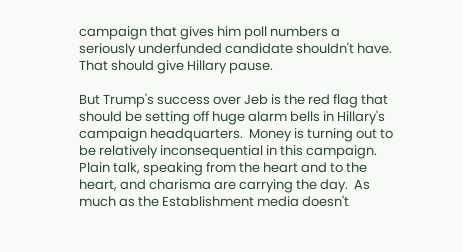campaign that gives him poll numbers a seriously underfunded candidate shouldn't have.  That should give Hillary pause.

But Trump's success over Jeb is the red flag that should be setting off huge alarm bells in Hillary's campaign headquarters.  Money is turning out to be relatively inconsequential in this campaign.  Plain talk, speaking from the heart and to the heart, and charisma are carrying the day.  As much as the Establishment media doesn't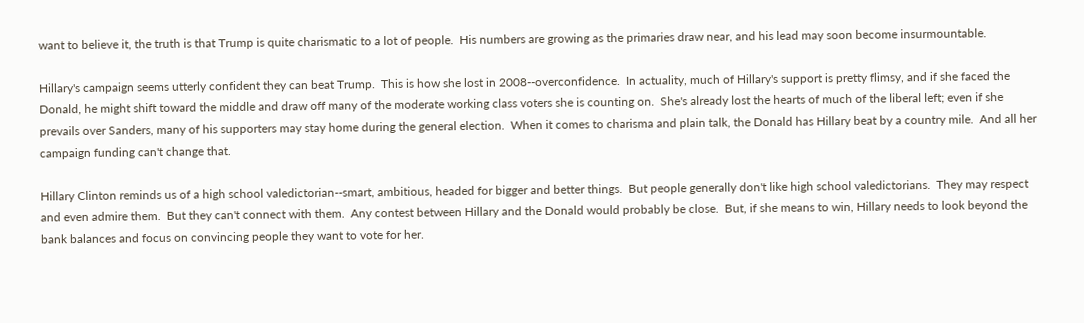want to believe it, the truth is that Trump is quite charismatic to a lot of people.  His numbers are growing as the primaries draw near, and his lead may soon become insurmountable.

Hillary's campaign seems utterly confident they can beat Trump.  This is how she lost in 2008--overconfidence.  In actuality, much of Hillary's support is pretty flimsy, and if she faced the Donald, he might shift toward the middle and draw off many of the moderate working class voters she is counting on.  She's already lost the hearts of much of the liberal left; even if she prevails over Sanders, many of his supporters may stay home during the general election.  When it comes to charisma and plain talk, the Donald has Hillary beat by a country mile.  And all her campaign funding can't change that.

Hillary Clinton reminds us of a high school valedictorian--smart, ambitious, headed for bigger and better things.  But people generally don't like high school valedictorians.  They may respect and even admire them.  But they can't connect with them.  Any contest between Hillary and the Donald would probably be close.  But, if she means to win, Hillary needs to look beyond the bank balances and focus on convincing people they want to vote for her.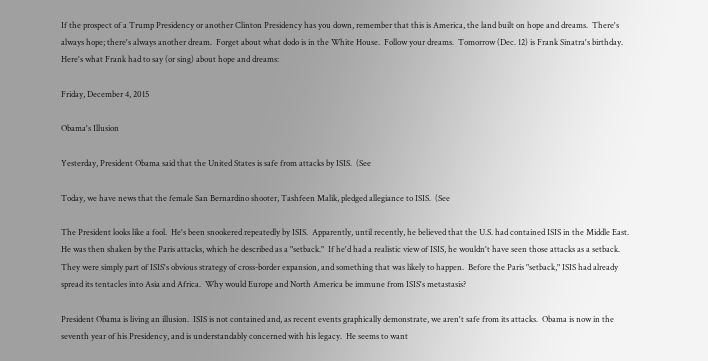If the prospect of a Trump Presidency or another Clinton Presidency has you down, remember that this is America, the land built on hope and dreams.  There's always hope; there's always another dream.  Forget about what dodo is in the White House.  Follow your dreams.  Tomorrow (Dec. 12) is Frank Sinatra's birthday.  Here's what Frank had to say (or sing) about hope and dreams:

Friday, December 4, 2015

Obama's Illusion

Yesterday, President Obama said that the United States is safe from attacks by ISIS.  (See

Today, we have news that the female San Bernardino shooter, Tashfeen Malik, pledged allegiance to ISIS.  (See

The President looks like a fool.  He's been snookered repeatedly by ISIS.  Apparently, until recently, he believed that the U.S. had contained ISIS in the Middle East.  He was then shaken by the Paris attacks, which he described as a "setback."  If he'd had a realistic view of ISIS, he wouldn't have seen those attacks as a setback.  They were simply part of ISIS's obvious strategy of cross-border expansion, and something that was likely to happen.  Before the Paris "setback," ISIS had already spread its tentacles into Asia and Africa.  Why would Europe and North America be immune from ISIS's metastasis?

President Obama is living an illusion.  ISIS is not contained and, as recent events graphically demonstrate, we aren't safe from its attacks.  Obama is now in the seventh year of his Presidency, and is understandably concerned with his legacy.  He seems to want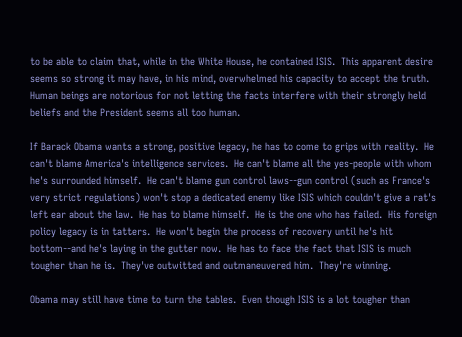to be able to claim that, while in the White House, he contained ISIS.  This apparent desire seems so strong it may have, in his mind, overwhelmed his capacity to accept the truth.  Human beings are notorious for not letting the facts interfere with their strongly held beliefs and the President seems all too human.

If Barack Obama wants a strong, positive legacy, he has to come to grips with reality.  He can't blame America's intelligence services.  He can't blame all the yes-people with whom he's surrounded himself.  He can't blame gun control laws--gun control (such as France's very strict regulations) won't stop a dedicated enemy like ISIS which couldn't give a rat's left ear about the law.  He has to blame himself.  He is the one who has failed.  His foreign policy legacy is in tatters.  He won't begin the process of recovery until he's hit bottom--and he's laying in the gutter now.  He has to face the fact that ISIS is much tougher than he is.  They've outwitted and outmaneuvered him.  They're winning.

Obama may still have time to turn the tables.  Even though ISIS is a lot tougher than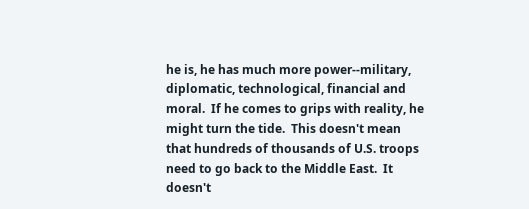he is, he has much more power--military, diplomatic, technological, financial and moral.  If he comes to grips with reality, he might turn the tide.  This doesn't mean that hundreds of thousands of U.S. troops need to go back to the Middle East.  It doesn't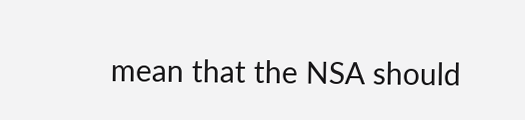mean that the NSA should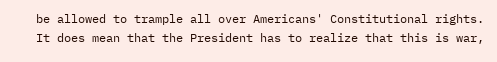be allowed to trample all over Americans' Constitutional rights.  It does mean that the President has to realize that this is war,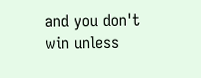and you don't win unless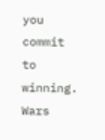you commit to winning.  Wars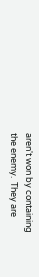aren't won by containing the enemy.  They are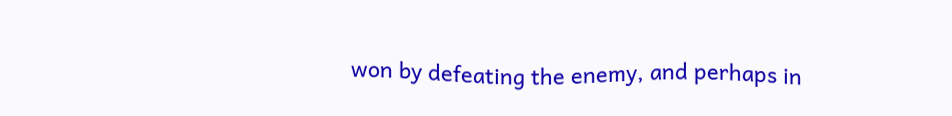won by defeating the enemy, and perhaps in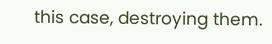this case, destroying them.